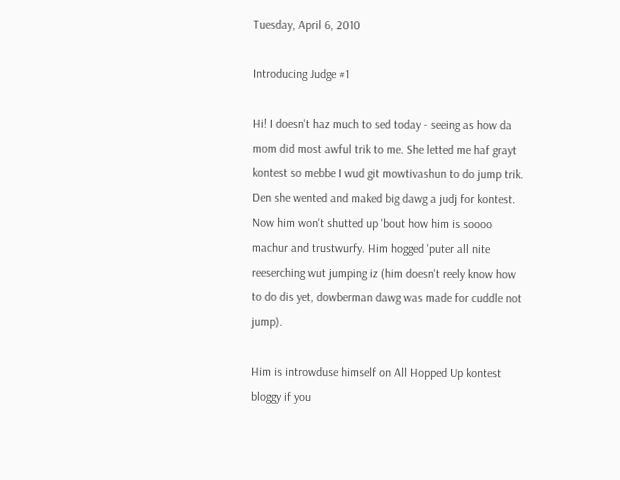Tuesday, April 6, 2010

Introducing Judge #1

Hi! I doesn't haz much to sed today - seeing as how da mom did most awful trik to me. She letted me haf grayt kontest so mebbe I wud git mowtivashun to do jump trik. Den she wented and maked big dawg a judj for kontest. Now him won't shutted up 'bout how him is soooo machur and trustwurfy. Him hogged 'puter all nite reeserching wut jumping iz (him doesn't reely know how to do dis yet, dowberman dawg was made for cuddle not jump).

Him is introwduse himself on All Hopped Up kontest bloggy if you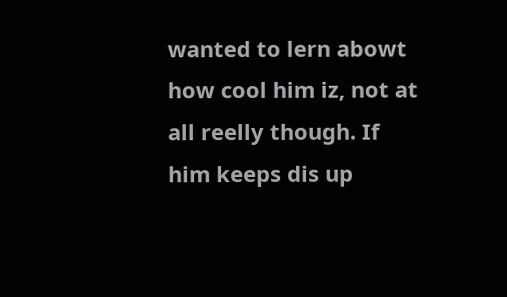wanted to lern abowt how cool him iz, not at all reelly though. If him keeps dis up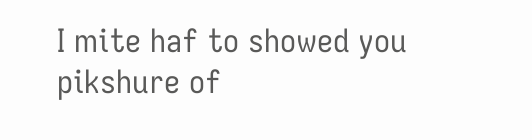I mite haf to showed you pikshure of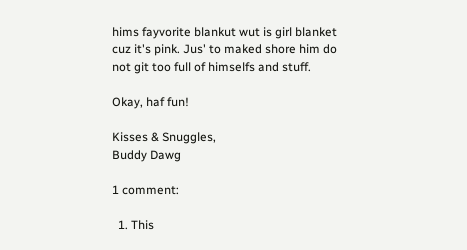hims fayvorite blankut wut is girl blanket cuz it's pink. Jus' to maked shore him do not git too full of himselfs and stuff.

Okay, haf fun!

Kisses & Snuggles,
Buddy Dawg

1 comment:

  1. This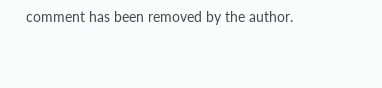comment has been removed by the author.